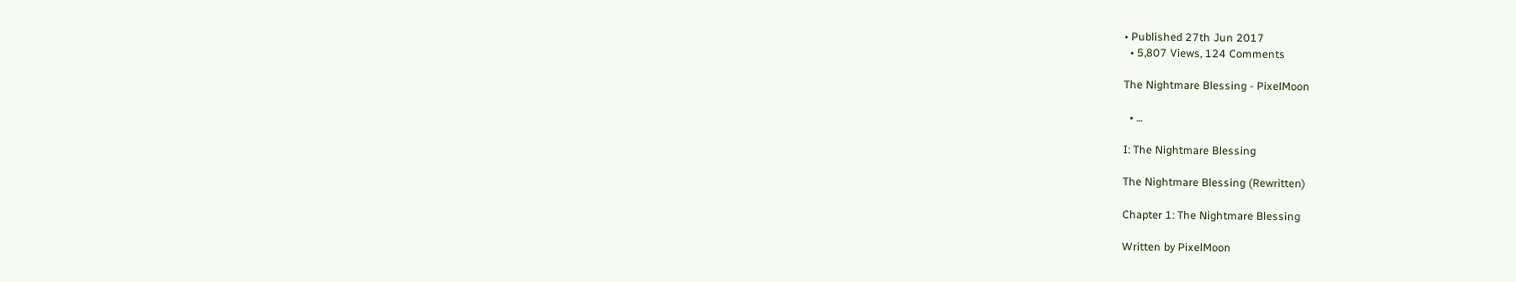• Published 27th Jun 2017
  • 5,807 Views, 124 Comments

The Nightmare Blessing - PixelMoon

  • ...

I: The Nightmare Blessing

The Nightmare Blessing (Rewritten)

Chapter 1: The Nightmare Blessing

Written by PixelMoon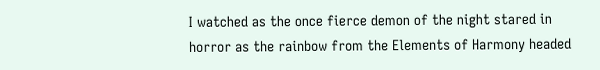I watched as the once fierce demon of the night stared in horror as the rainbow from the Elements of Harmony headed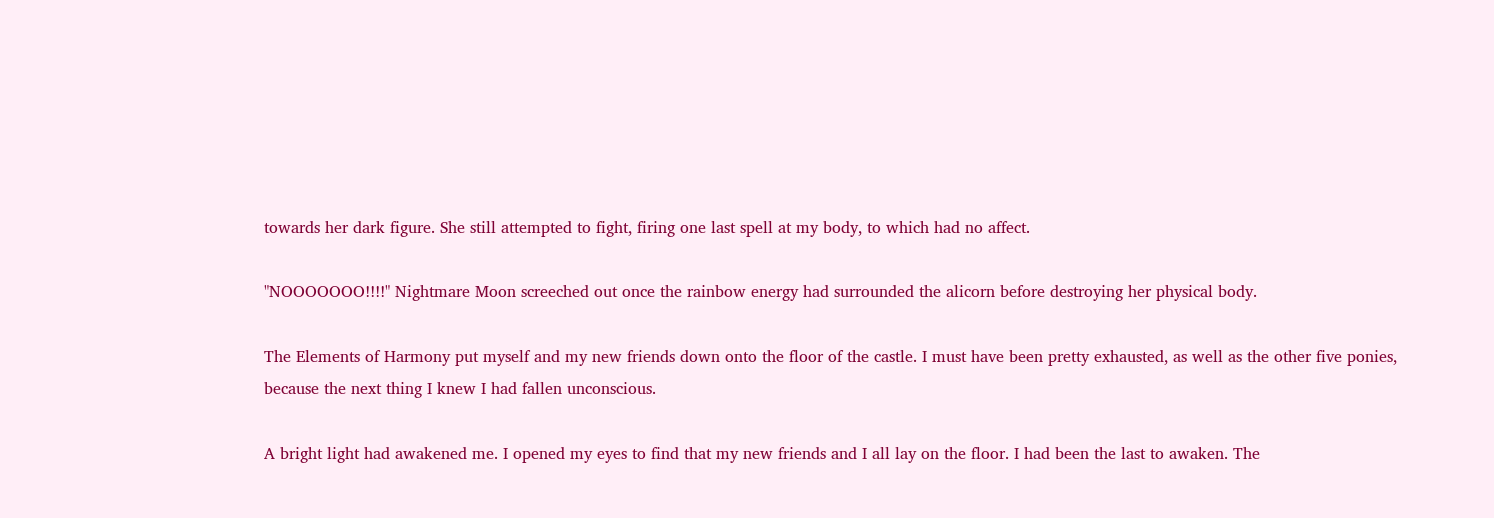towards her dark figure. She still attempted to fight, firing one last spell at my body, to which had no affect.

"NOOOOOOO!!!!" Nightmare Moon screeched out once the rainbow energy had surrounded the alicorn before destroying her physical body.

The Elements of Harmony put myself and my new friends down onto the floor of the castle. I must have been pretty exhausted, as well as the other five ponies, because the next thing I knew I had fallen unconscious.

A bright light had awakened me. I opened my eyes to find that my new friends and I all lay on the floor. I had been the last to awaken. The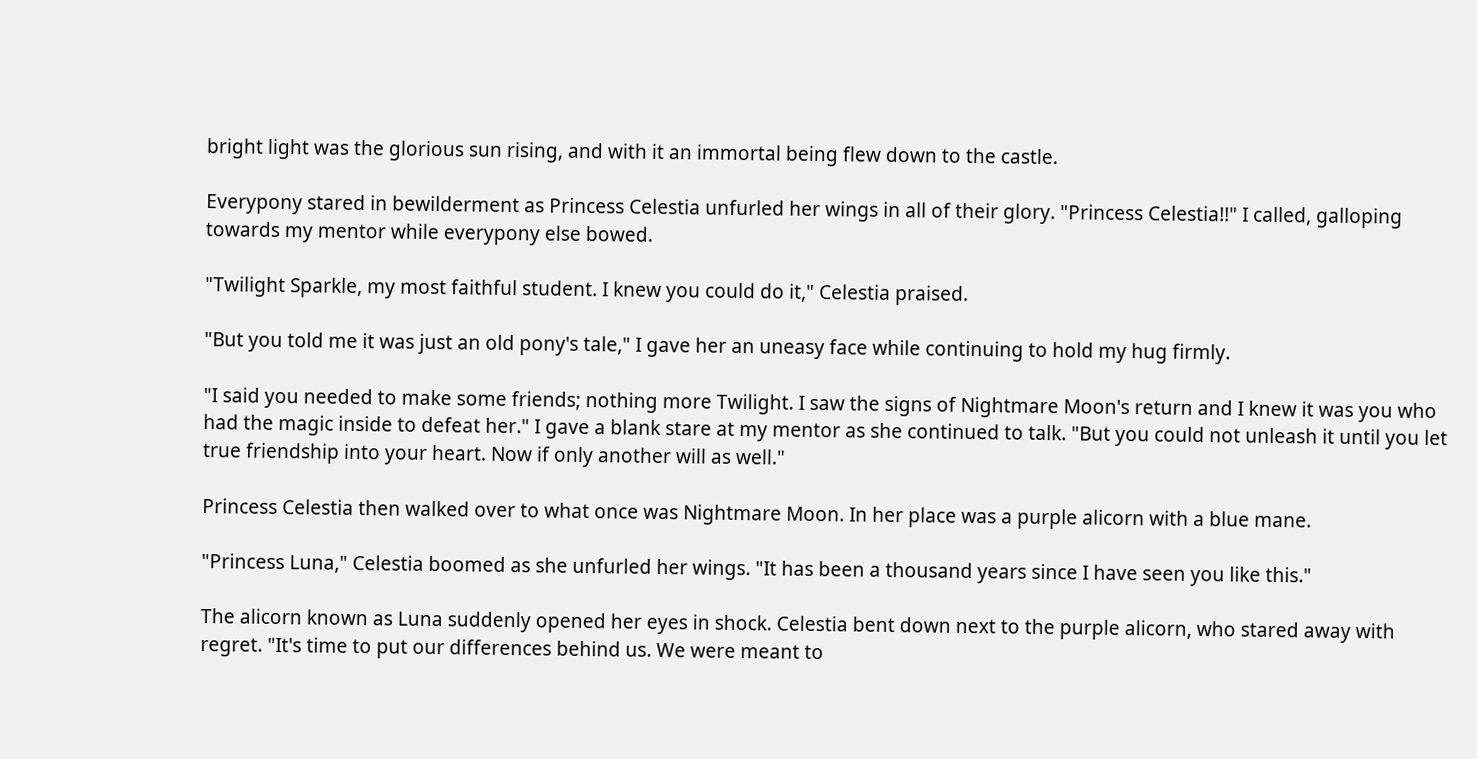bright light was the glorious sun rising, and with it an immortal being flew down to the castle.

Everypony stared in bewilderment as Princess Celestia unfurled her wings in all of their glory. "Princess Celestia!!" I called, galloping towards my mentor while everypony else bowed.

"Twilight Sparkle, my most faithful student. I knew you could do it," Celestia praised.

"But you told me it was just an old pony's tale," I gave her an uneasy face while continuing to hold my hug firmly.

"I said you needed to make some friends; nothing more Twilight. I saw the signs of Nightmare Moon's return and I knew it was you who had the magic inside to defeat her." I gave a blank stare at my mentor as she continued to talk. "But you could not unleash it until you let true friendship into your heart. Now if only another will as well."

Princess Celestia then walked over to what once was Nightmare Moon. In her place was a purple alicorn with a blue mane.

"Princess Luna," Celestia boomed as she unfurled her wings. "It has been a thousand years since I have seen you like this."

The alicorn known as Luna suddenly opened her eyes in shock. Celestia bent down next to the purple alicorn, who stared away with regret. "It's time to put our differences behind us. We were meant to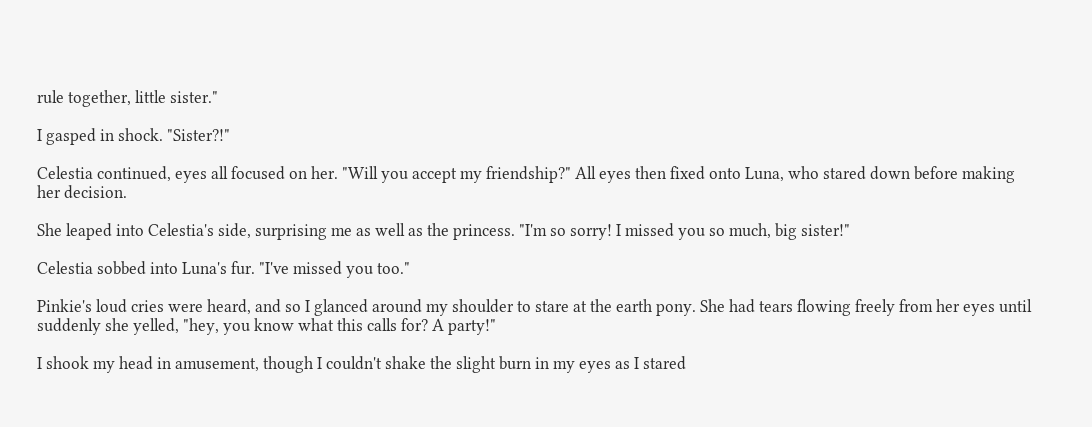rule together, little sister."

I gasped in shock. "Sister?!"

Celestia continued, eyes all focused on her. "Will you accept my friendship?" All eyes then fixed onto Luna, who stared down before making her decision.

She leaped into Celestia's side, surprising me as well as the princess. "I'm so sorry! I missed you so much, big sister!"

Celestia sobbed into Luna's fur. "I've missed you too."

Pinkie's loud cries were heard, and so I glanced around my shoulder to stare at the earth pony. She had tears flowing freely from her eyes until suddenly she yelled, "hey, you know what this calls for? A party!"

I shook my head in amusement, though I couldn't shake the slight burn in my eyes as I stared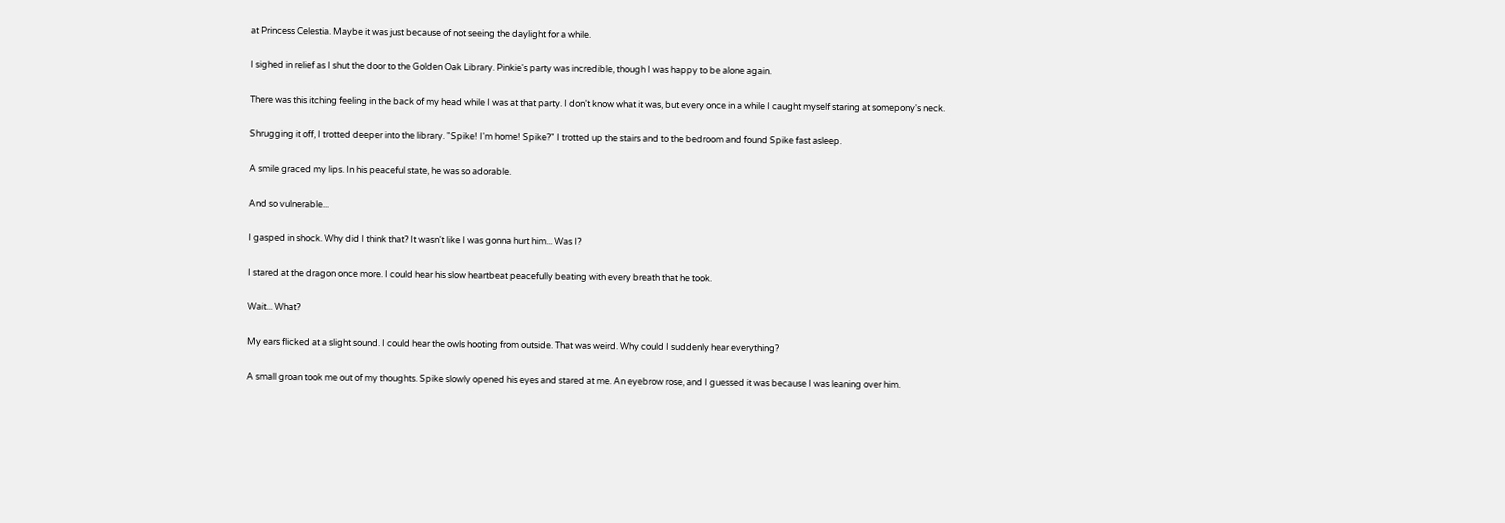at Princess Celestia. Maybe it was just because of not seeing the daylight for a while.

I sighed in relief as I shut the door to the Golden Oak Library. Pinkie's party was incredible, though I was happy to be alone again.

There was this itching feeling in the back of my head while I was at that party. I don't know what it was, but every once in a while I caught myself staring at somepony's neck.

Shrugging it off, I trotted deeper into the library. "Spike! I'm home! Spike?" I trotted up the stairs and to the bedroom and found Spike fast asleep.

A smile graced my lips. In his peaceful state, he was so adorable.

And so vulnerable...

I gasped in shock. Why did I think that? It wasn't like I was gonna hurt him... Was I?

I stared at the dragon once more. I could hear his slow heartbeat peacefully beating with every breath that he took.

Wait... What?

My ears flicked at a slight sound. I could hear the owls hooting from outside. That was weird. Why could I suddenly hear everything?

A small groan took me out of my thoughts. Spike slowly opened his eyes and stared at me. An eyebrow rose, and I guessed it was because I was leaning over him.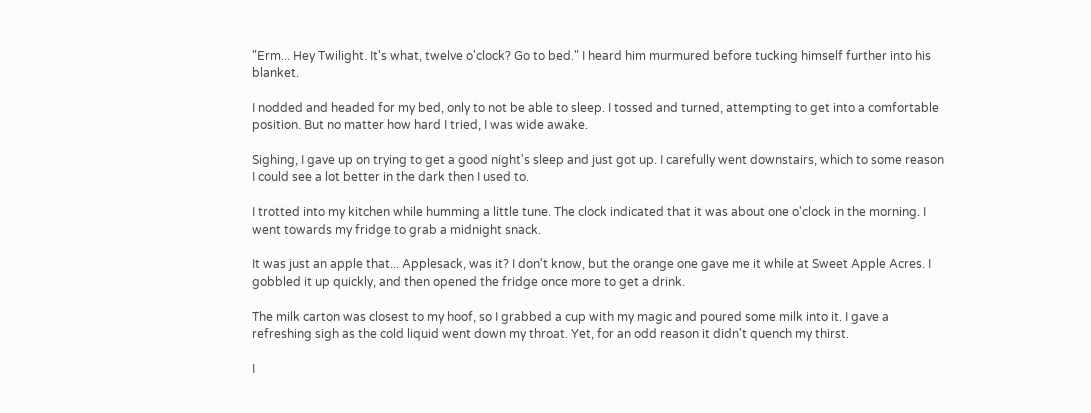"Erm... Hey Twilight. It's what, twelve o'clock? Go to bed." I heard him murmured before tucking himself further into his blanket.

I nodded and headed for my bed, only to not be able to sleep. I tossed and turned, attempting to get into a comfortable position. But no matter how hard I tried, I was wide awake.

Sighing, I gave up on trying to get a good night's sleep and just got up. I carefully went downstairs, which to some reason I could see a lot better in the dark then I used to.

I trotted into my kitchen while humming a little tune. The clock indicated that it was about one o'clock in the morning. I went towards my fridge to grab a midnight snack.

It was just an apple that... Applesack, was it? I don't know, but the orange one gave me it while at Sweet Apple Acres. I gobbled it up quickly, and then opened the fridge once more to get a drink.

The milk carton was closest to my hoof, so I grabbed a cup with my magic and poured some milk into it. I gave a refreshing sigh as the cold liquid went down my throat. Yet, for an odd reason it didn't quench my thirst.

I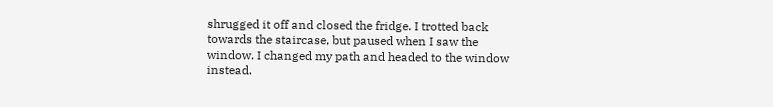shrugged it off and closed the fridge. I trotted back towards the staircase, but paused when I saw the window. I changed my path and headed to the window instead.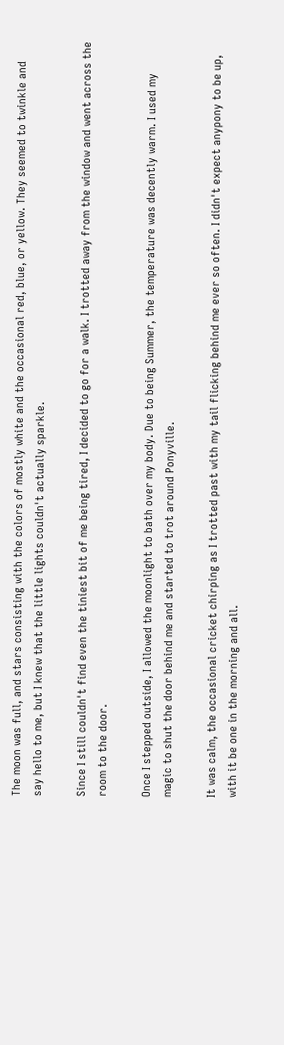The moon was full, and stars consisting with the colors of mostly white and the occasional red, blue, or yellow. They seemed to twinkle and say hello to me, but I knew that the little lights couldn't actually sparkle.

Since I still couldn't find even the tiniest bit of me being tired, I decided to go for a walk. I trotted away from the window and went across the room to the door.

Once I stepped outside, I allowed the moonlight to bath over my body. Due to being Summer, the temperature was decently warm. I used my magic to shut the door behind me and started to trot around Ponyville.

It was calm, the occasional cricket chirping as I trotted past with my tail flicking behind me ever so often. I didn't expect anypony to be up, with it be one in the morning and all.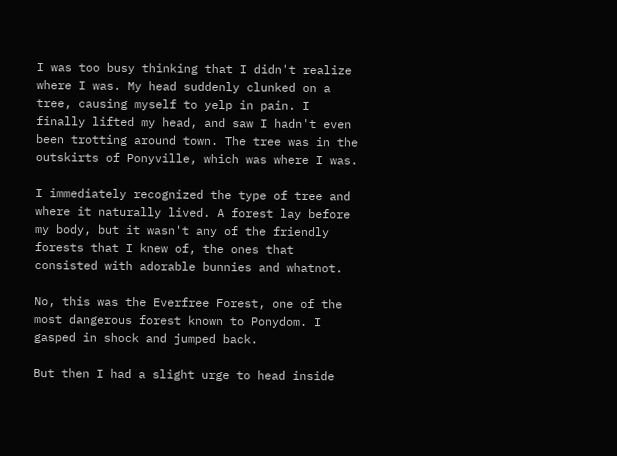I was too busy thinking that I didn't realize where I was. My head suddenly clunked on a tree, causing myself to yelp in pain. I finally lifted my head, and saw I hadn't even been trotting around town. The tree was in the outskirts of Ponyville, which was where I was.

I immediately recognized the type of tree and where it naturally lived. A forest lay before my body, but it wasn't any of the friendly forests that I knew of, the ones that consisted with adorable bunnies and whatnot.

No, this was the Everfree Forest, one of the most dangerous forest known to Ponydom. I gasped in shock and jumped back.

But then I had a slight urge to head inside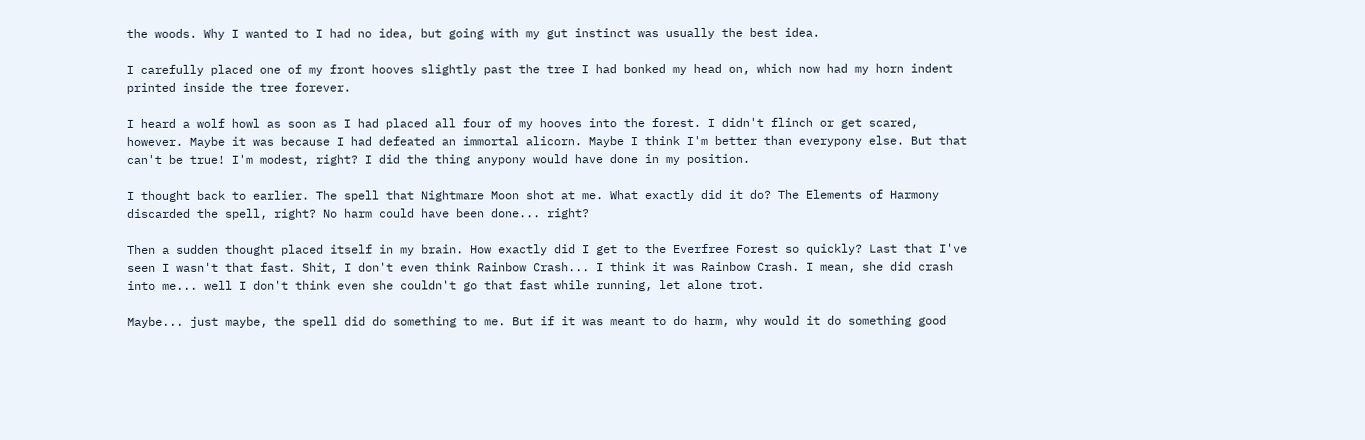the woods. Why I wanted to I had no idea, but going with my gut instinct was usually the best idea.

I carefully placed one of my front hooves slightly past the tree I had bonked my head on, which now had my horn indent printed inside the tree forever.

I heard a wolf howl as soon as I had placed all four of my hooves into the forest. I didn't flinch or get scared, however. Maybe it was because I had defeated an immortal alicorn. Maybe I think I'm better than everypony else. But that can't be true! I'm modest, right? I did the thing anypony would have done in my position.

I thought back to earlier. The spell that Nightmare Moon shot at me. What exactly did it do? The Elements of Harmony discarded the spell, right? No harm could have been done... right?

Then a sudden thought placed itself in my brain. How exactly did I get to the Everfree Forest so quickly? Last that I've seen I wasn't that fast. Shit, I don't even think Rainbow Crash... I think it was Rainbow Crash. I mean, she did crash into me... well I don't think even she couldn't go that fast while running, let alone trot.

Maybe... just maybe, the spell did do something to me. But if it was meant to do harm, why would it do something good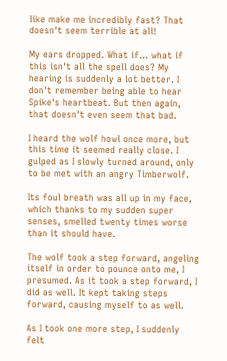like make me incredibly fast? That doesn't seem terrible at all!

My ears dropped. What if... what if this isn't all the spell does? My hearing is suddenly a lot better. I don't remember being able to hear Spike's heartbeat. But then again, that doesn't even seem that bad.

I heard the wolf howl once more, but this time it seemed really close. I gulped as I slowly turned around, only to be met with an angry Timberwolf.

Its foul breath was all up in my face, which thanks to my sudden super senses, smelled twenty times worse than it should have.

The wolf took a step forward, angeling itself in order to pounce onto me, I presumed. As it took a step forward, I did as well. It kept taking steps forward, causing myself to as well.

As I took one more step, I suddenly felt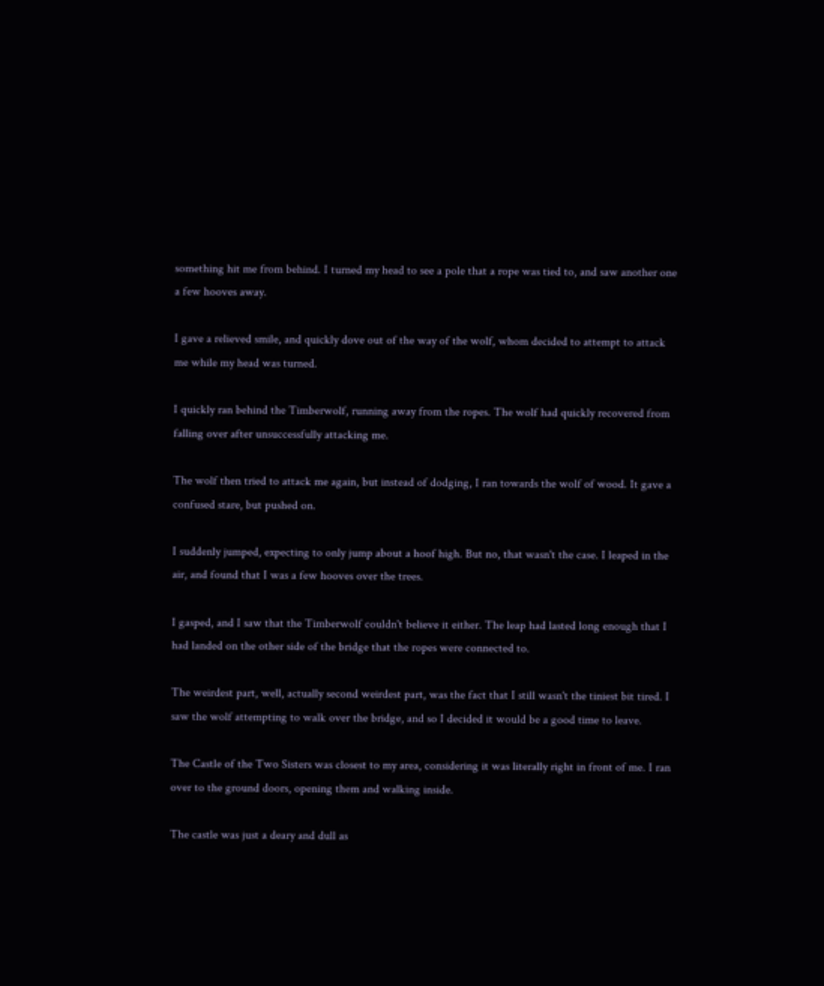something hit me from behind. I turned my head to see a pole that a rope was tied to, and saw another one a few hooves away.

I gave a relieved smile, and quickly dove out of the way of the wolf, whom decided to attempt to attack me while my head was turned.

I quickly ran behind the Timberwolf, running away from the ropes. The wolf had quickly recovered from falling over after unsuccessfully attacking me.

The wolf then tried to attack me again, but instead of dodging, I ran towards the wolf of wood. It gave a confused stare, but pushed on.

I suddenly jumped, expecting to only jump about a hoof high. But no, that wasn't the case. I leaped in the air, and found that I was a few hooves over the trees.

I gasped, and I saw that the Timberwolf couldn't believe it either. The leap had lasted long enough that I had landed on the other side of the bridge that the ropes were connected to.

The weirdest part, well, actually second weirdest part, was the fact that I still wasn't the tiniest bit tired. I saw the wolf attempting to walk over the bridge, and so I decided it would be a good time to leave.

The Castle of the Two Sisters was closest to my area, considering it was literally right in front of me. I ran over to the ground doors, opening them and walking inside.

The castle was just a deary and dull as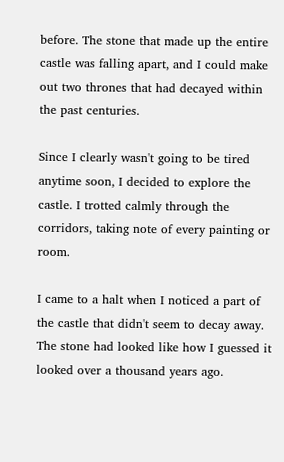before. The stone that made up the entire castle was falling apart, and I could make out two thrones that had decayed within the past centuries.

Since I clearly wasn't going to be tired anytime soon, I decided to explore the castle. I trotted calmly through the corridors, taking note of every painting or room.

I came to a halt when I noticed a part of the castle that didn't seem to decay away. The stone had looked like how I guessed it looked over a thousand years ago.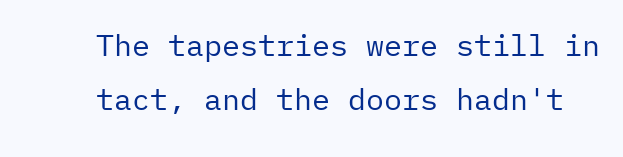The tapestries were still in tact, and the doors hadn't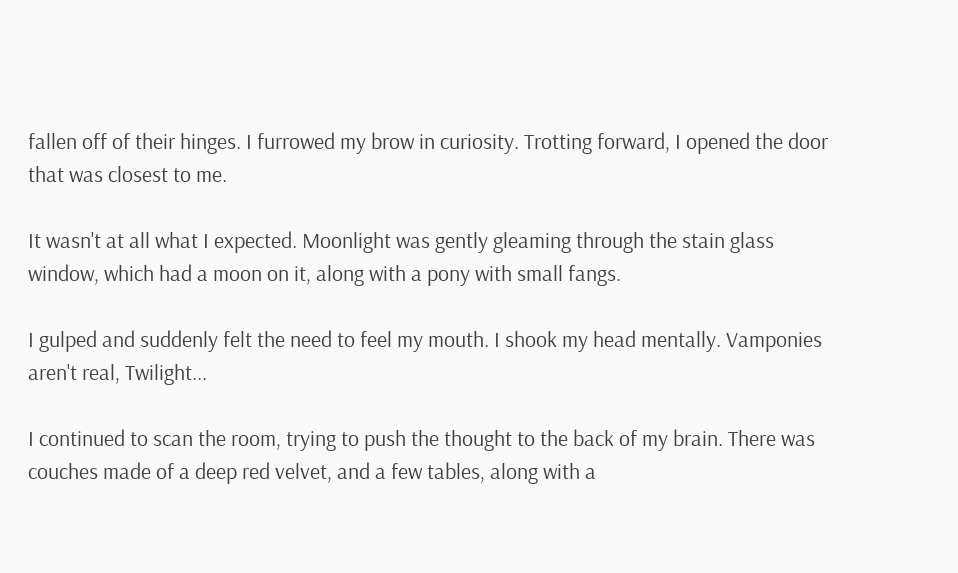fallen off of their hinges. I furrowed my brow in curiosity. Trotting forward, I opened the door that was closest to me.

It wasn't at all what I expected. Moonlight was gently gleaming through the stain glass window, which had a moon on it, along with a pony with small fangs.

I gulped and suddenly felt the need to feel my mouth. I shook my head mentally. Vamponies aren't real, Twilight...

I continued to scan the room, trying to push the thought to the back of my brain. There was couches made of a deep red velvet, and a few tables, along with a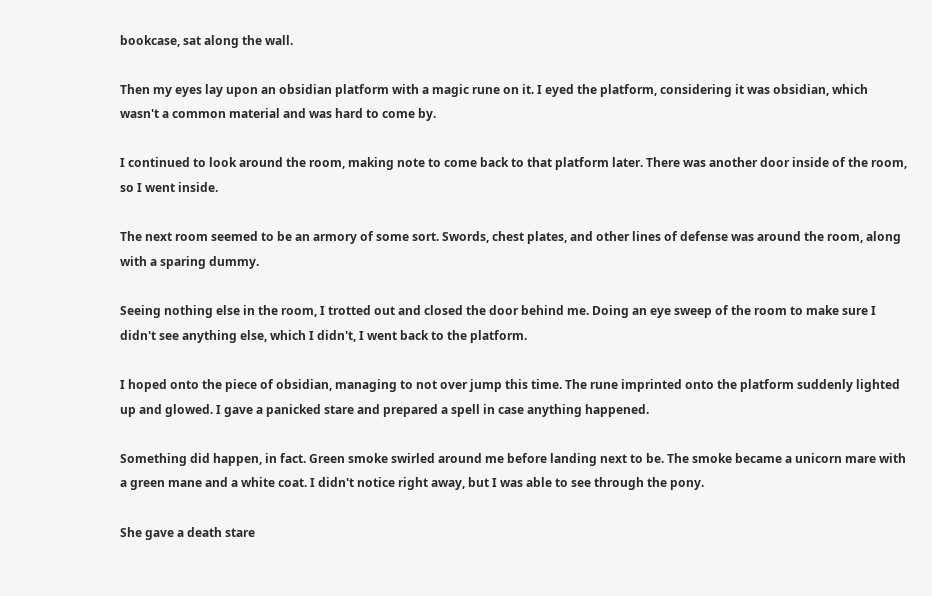bookcase, sat along the wall.

Then my eyes lay upon an obsidian platform with a magic rune on it. I eyed the platform, considering it was obsidian, which wasn't a common material and was hard to come by.

I continued to look around the room, making note to come back to that platform later. There was another door inside of the room, so I went inside.

The next room seemed to be an armory of some sort. Swords, chest plates, and other lines of defense was around the room, along with a sparing dummy.

Seeing nothing else in the room, I trotted out and closed the door behind me. Doing an eye sweep of the room to make sure I didn't see anything else, which I didn't, I went back to the platform.

I hoped onto the piece of obsidian, managing to not over jump this time. The rune imprinted onto the platform suddenly lighted up and glowed. I gave a panicked stare and prepared a spell in case anything happened.

Something did happen, in fact. Green smoke swirled around me before landing next to be. The smoke became a unicorn mare with a green mane and a white coat. I didn't notice right away, but I was able to see through the pony.

She gave a death stare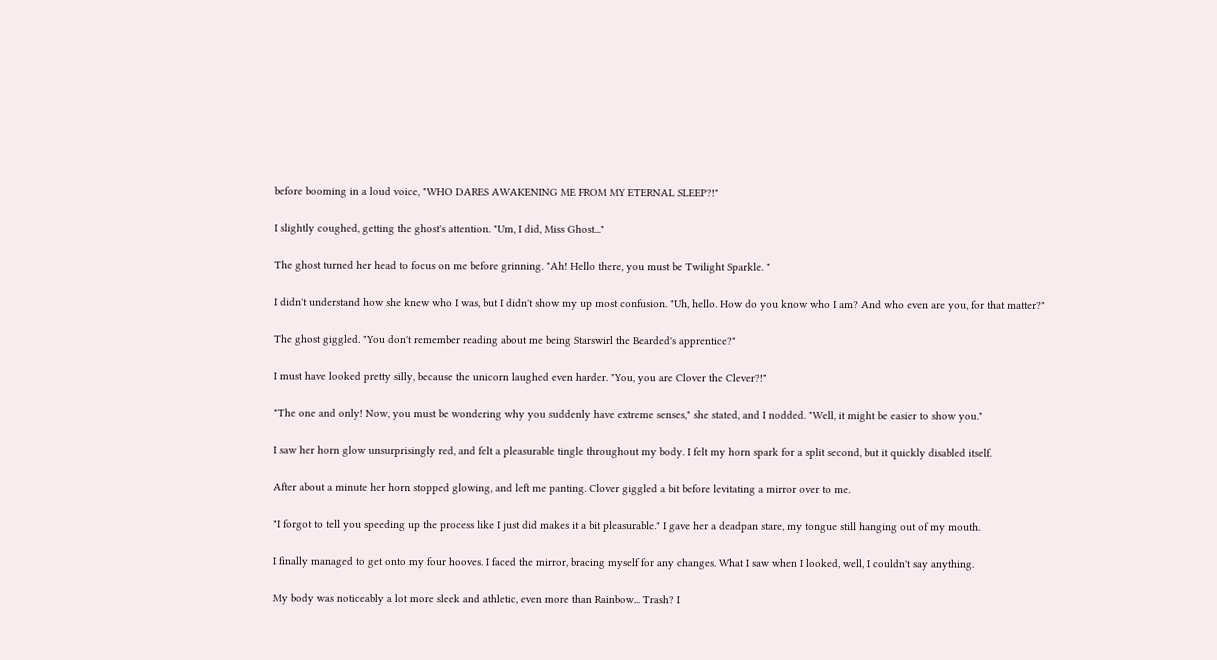before booming in a loud voice, "WHO DARES AWAKENING ME FROM MY ETERNAL SLEEP?!"

I slightly coughed, getting the ghost's attention. "Um, I did, Miss Ghost..."

The ghost turned her head to focus on me before grinning. "Ah! Hello there, you must be Twilight Sparkle. "

I didn't understand how she knew who I was, but I didn't show my up most confusion. "Uh, hello. How do you know who I am? And who even are you, for that matter?"

The ghost giggled. "You don't remember reading about me being Starswirl the Bearded's apprentice?"

I must have looked pretty silly, because the unicorn laughed even harder. "You, you are Clover the Clever?!"

"The one and only! Now, you must be wondering why you suddenly have extreme senses," she stated, and I nodded. "Well, it might be easier to show you."

I saw her horn glow unsurprisingly red, and felt a pleasurable tingle throughout my body. I felt my horn spark for a split second, but it quickly disabled itself.

After about a minute her horn stopped glowing, and left me panting. Clover giggled a bit before levitating a mirror over to me.

"I forgot to tell you speeding up the process like I just did makes it a bit pleasurable." I gave her a deadpan stare, my tongue still hanging out of my mouth.

I finally managed to get onto my four hooves. I faced the mirror, bracing myself for any changes. What I saw when I looked, well, I couldn't say anything.

My body was noticeably a lot more sleek and athletic, even more than Rainbow... Trash? I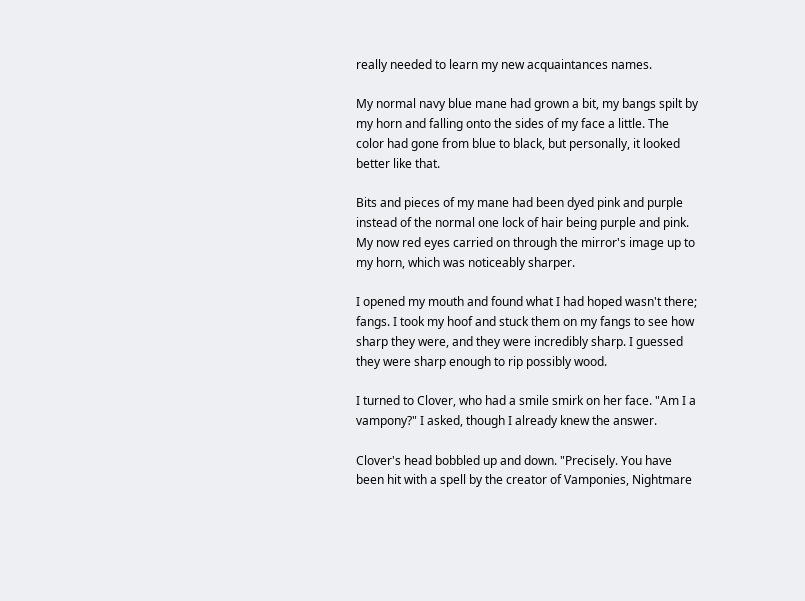really needed to learn my new acquaintances names.

My normal navy blue mane had grown a bit, my bangs spilt by my horn and falling onto the sides of my face a little. The color had gone from blue to black, but personally, it looked better like that.

Bits and pieces of my mane had been dyed pink and purple instead of the normal one lock of hair being purple and pink. My now red eyes carried on through the mirror's image up to my horn, which was noticeably sharper.

I opened my mouth and found what I had hoped wasn't there; fangs. I took my hoof and stuck them on my fangs to see how sharp they were, and they were incredibly sharp. I guessed they were sharp enough to rip possibly wood.

I turned to Clover, who had a smile smirk on her face. "Am I a vampony?" I asked, though I already knew the answer.

Clover's head bobbled up and down. "Precisely. You have been hit with a spell by the creator of Vamponies, Nightmare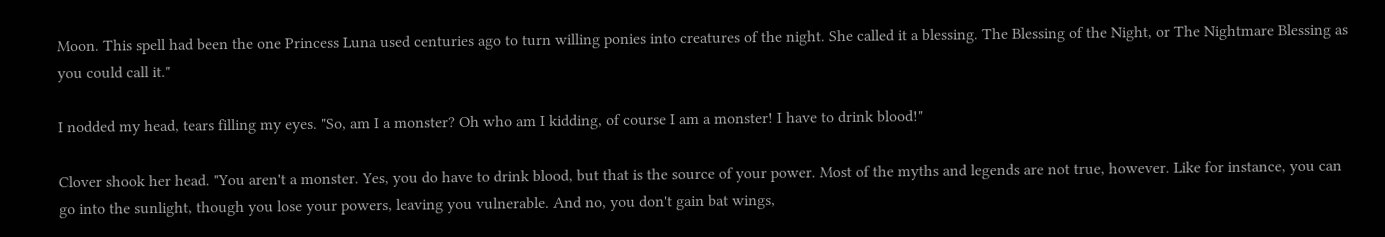Moon. This spell had been the one Princess Luna used centuries ago to turn willing ponies into creatures of the night. She called it a blessing. The Blessing of the Night, or The Nightmare Blessing as you could call it."

I nodded my head, tears filling my eyes. "So, am I a monster? Oh who am I kidding, of course I am a monster! I have to drink blood!"

Clover shook her head. "You aren't a monster. Yes, you do have to drink blood, but that is the source of your power. Most of the myths and legends are not true, however. Like for instance, you can go into the sunlight, though you lose your powers, leaving you vulnerable. And no, you don't gain bat wings,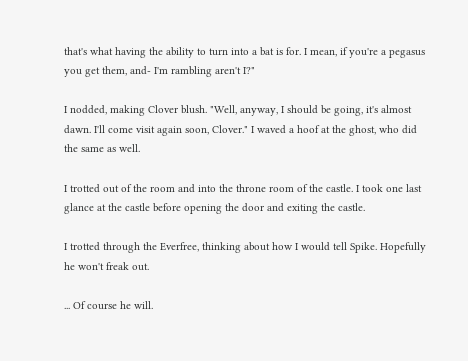that's what having the ability to turn into a bat is for. I mean, if you're a pegasus you get them, and- I'm rambling aren't I?"

I nodded, making Clover blush. "Well, anyway, I should be going, it's almost dawn. I'll come visit again soon, Clover." I waved a hoof at the ghost, who did the same as well.

I trotted out of the room and into the throne room of the castle. I took one last glance at the castle before opening the door and exiting the castle.

I trotted through the Everfree, thinking about how I would tell Spike. Hopefully he won't freak out.

... Of course he will.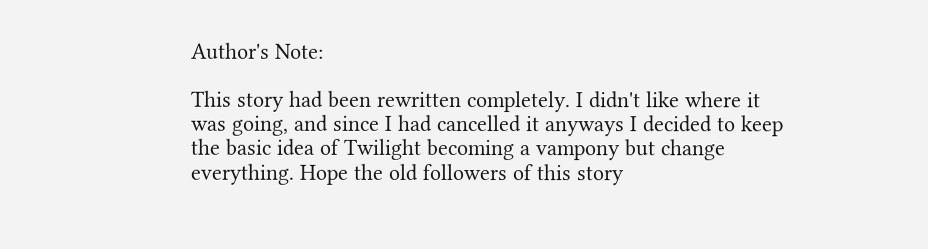Author's Note:

This story had been rewritten completely. I didn't like where it was going, and since I had cancelled it anyways I decided to keep the basic idea of Twilight becoming a vampony but change everything. Hope the old followers of this story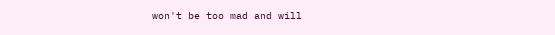won't be too mad and will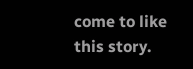come to like this story.